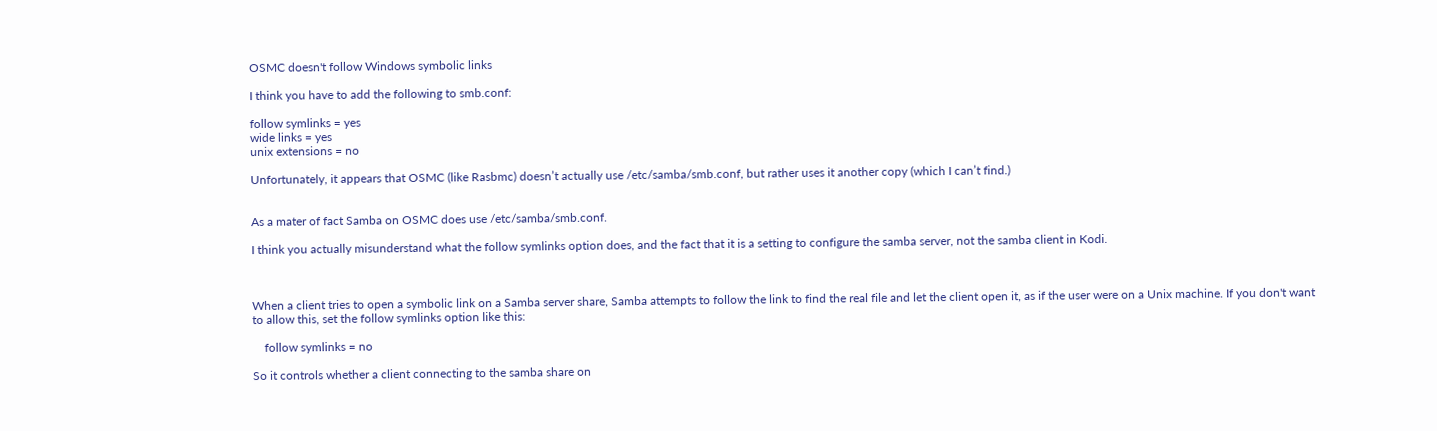OSMC doesn't follow Windows symbolic links

I think you have to add the following to smb.conf:

follow symlinks = yes
wide links = yes
unix extensions = no

Unfortunately, it appears that OSMC (like Rasbmc) doesn’t actually use /etc/samba/smb.conf, but rather uses it another copy (which I can’t find.)


As a mater of fact Samba on OSMC does use /etc/samba/smb.conf.

I think you actually misunderstand what the follow symlinks option does, and the fact that it is a setting to configure the samba server, not the samba client in Kodi.



When a client tries to open a symbolic link on a Samba server share, Samba attempts to follow the link to find the real file and let the client open it, as if the user were on a Unix machine. If you don't want to allow this, set the follow symlinks option like this:

    follow symlinks = no

So it controls whether a client connecting to the samba share on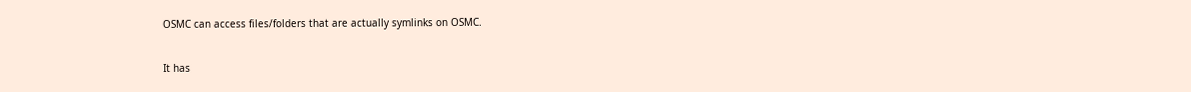OSMC can access files/folders that are actually symlinks on OSMC.

It has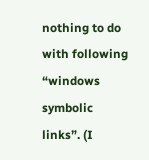nothing to do with following “windows symbolic links”. (I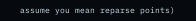assume you mean reparse points)